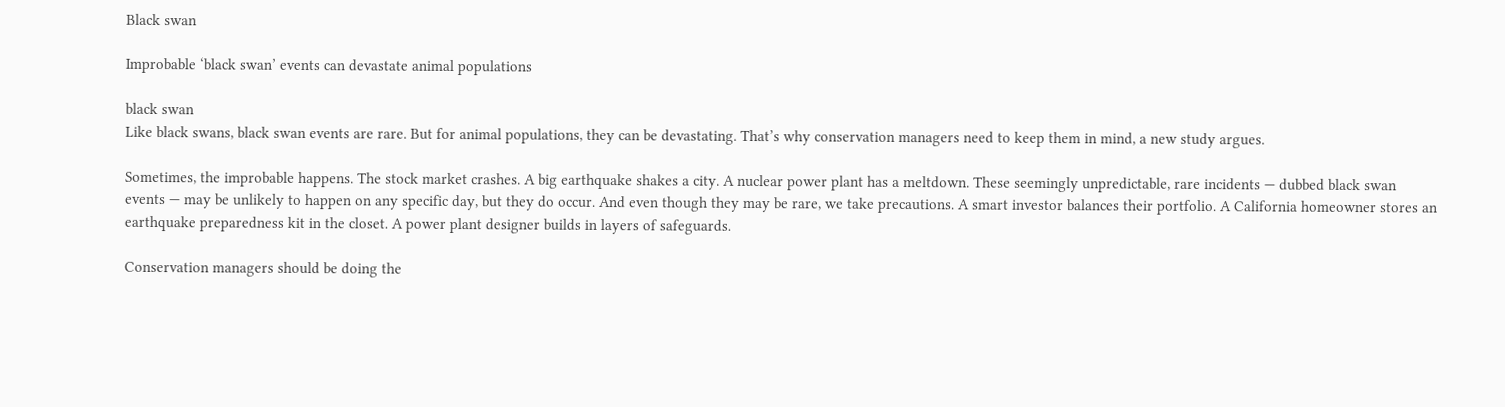Black swan

Improbable ‘black swan’ events can devastate animal populations

black swan
Like black swans, black swan events are rare. But for animal populations, they can be devastating. That’s why conservation managers need to keep them in mind, a new study argues.

Sometimes, the improbable happens. The stock market crashes. A big earthquake shakes a city. A nuclear power plant has a meltdown. These seemingly unpredictable, rare incidents — dubbed black swan events — may be unlikely to happen on any specific day, but they do occur. And even though they may be rare, we take precautions. A smart investor balances their portfolio. A California homeowner stores an earthquake preparedness kit in the closet. A power plant designer builds in layers of safeguards.

Conservation managers should be doing the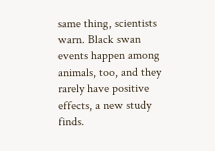same thing, scientists warn. Black swan events happen among animals, too, and they rarely have positive effects, a new study finds.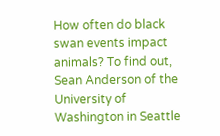How often do black swan events impact animals? To find out, Sean Anderson of the University of Washington in Seattle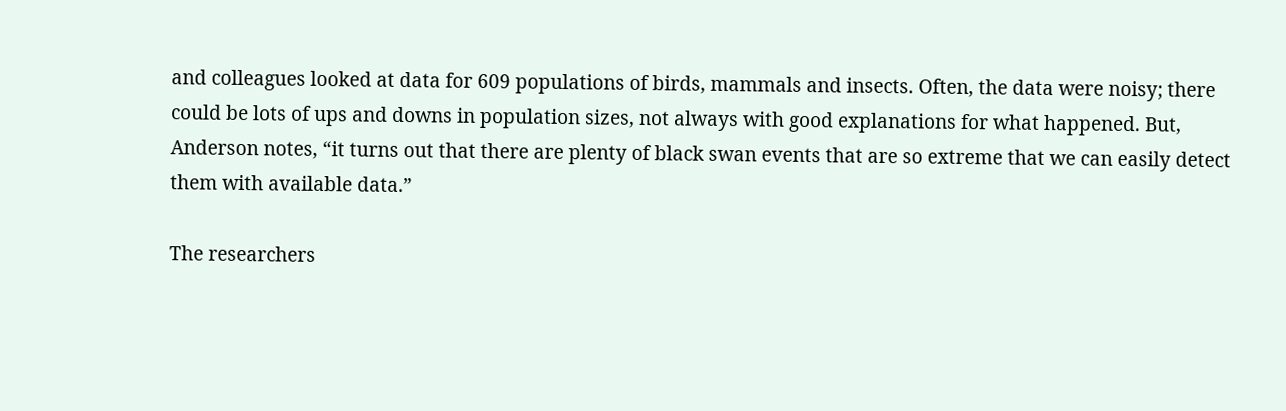and colleagues looked at data for 609 populations of birds, mammals and insects. Often, the data were noisy; there could be lots of ups and downs in population sizes, not always with good explanations for what happened. But, Anderson notes, “it turns out that there are plenty of black swan events that are so extreme that we can easily detect them with available data.”

The researchers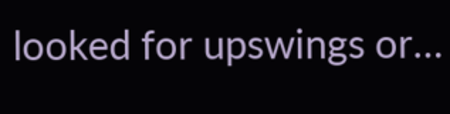looked for upswings or…